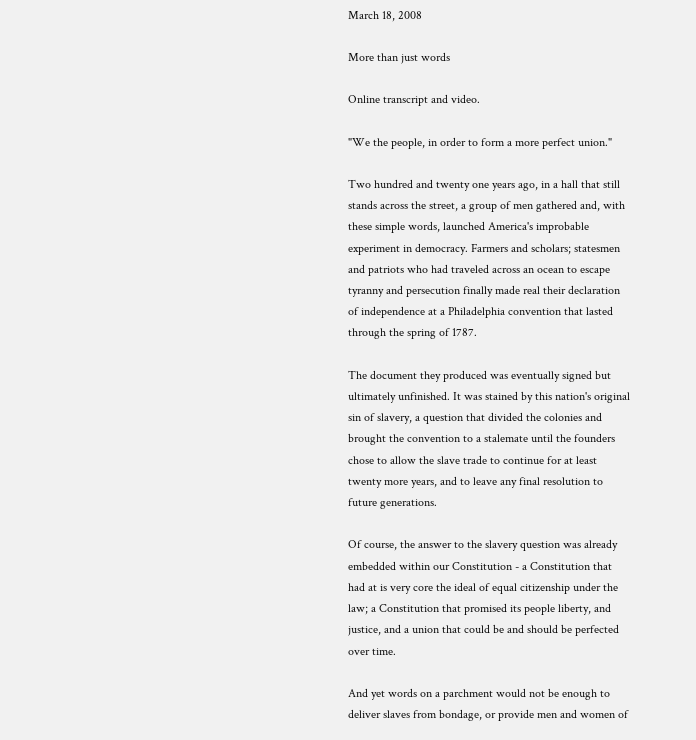March 18, 2008

More than just words

Online transcript and video.

"We the people, in order to form a more perfect union."

Two hundred and twenty one years ago, in a hall that still stands across the street, a group of men gathered and, with these simple words, launched America's improbable experiment in democracy. Farmers and scholars; statesmen and patriots who had traveled across an ocean to escape tyranny and persecution finally made real their declaration of independence at a Philadelphia convention that lasted through the spring of 1787.

The document they produced was eventually signed but ultimately unfinished. It was stained by this nation's original sin of slavery, a question that divided the colonies and brought the convention to a stalemate until the founders chose to allow the slave trade to continue for at least twenty more years, and to leave any final resolution to future generations.

Of course, the answer to the slavery question was already embedded within our Constitution - a Constitution that had at is very core the ideal of equal citizenship under the law; a Constitution that promised its people liberty, and justice, and a union that could be and should be perfected over time.

And yet words on a parchment would not be enough to deliver slaves from bondage, or provide men and women of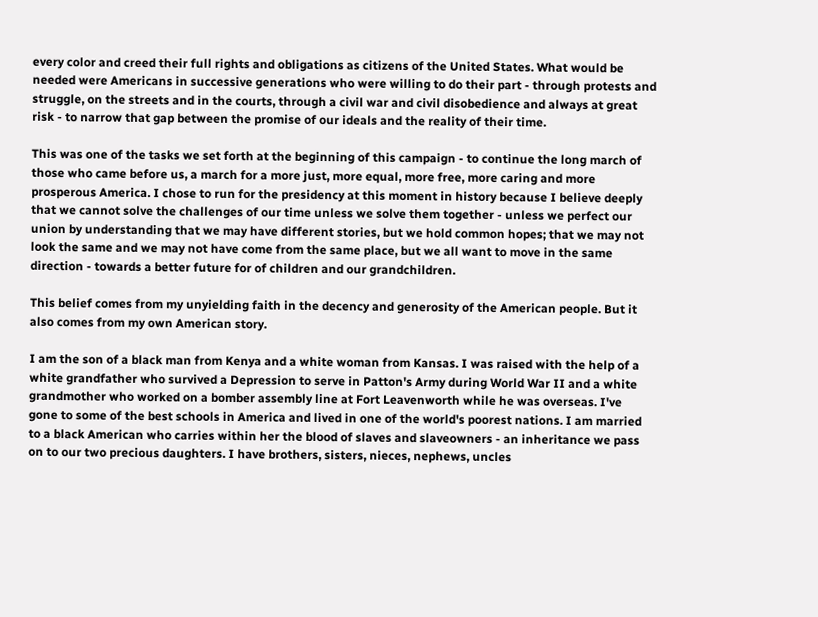every color and creed their full rights and obligations as citizens of the United States. What would be needed were Americans in successive generations who were willing to do their part - through protests and struggle, on the streets and in the courts, through a civil war and civil disobedience and always at great risk - to narrow that gap between the promise of our ideals and the reality of their time.

This was one of the tasks we set forth at the beginning of this campaign - to continue the long march of those who came before us, a march for a more just, more equal, more free, more caring and more prosperous America. I chose to run for the presidency at this moment in history because I believe deeply that we cannot solve the challenges of our time unless we solve them together - unless we perfect our union by understanding that we may have different stories, but we hold common hopes; that we may not look the same and we may not have come from the same place, but we all want to move in the same direction - towards a better future for of children and our grandchildren.

This belief comes from my unyielding faith in the decency and generosity of the American people. But it also comes from my own American story.

I am the son of a black man from Kenya and a white woman from Kansas. I was raised with the help of a white grandfather who survived a Depression to serve in Patton's Army during World War II and a white grandmother who worked on a bomber assembly line at Fort Leavenworth while he was overseas. I've gone to some of the best schools in America and lived in one of the world's poorest nations. I am married to a black American who carries within her the blood of slaves and slaveowners - an inheritance we pass on to our two precious daughters. I have brothers, sisters, nieces, nephews, uncles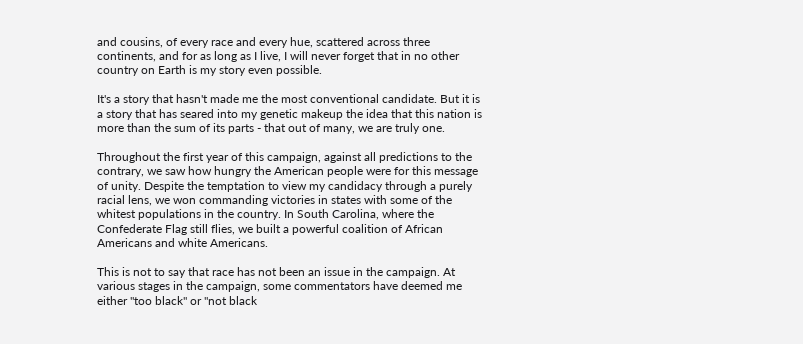and cousins, of every race and every hue, scattered across three continents, and for as long as I live, I will never forget that in no other country on Earth is my story even possible.

It's a story that hasn't made me the most conventional candidate. But it is a story that has seared into my genetic makeup the idea that this nation is more than the sum of its parts - that out of many, we are truly one.

Throughout the first year of this campaign, against all predictions to the contrary, we saw how hungry the American people were for this message of unity. Despite the temptation to view my candidacy through a purely racial lens, we won commanding victories in states with some of the whitest populations in the country. In South Carolina, where the Confederate Flag still flies, we built a powerful coalition of African Americans and white Americans.

This is not to say that race has not been an issue in the campaign. At various stages in the campaign, some commentators have deemed me either "too black" or "not black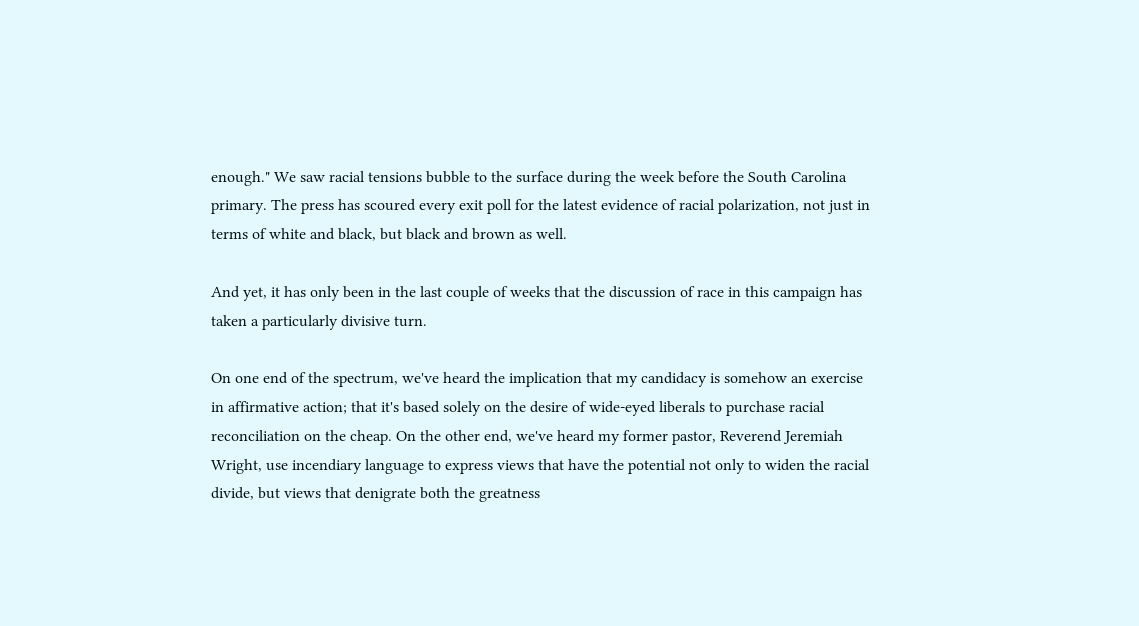enough." We saw racial tensions bubble to the surface during the week before the South Carolina primary. The press has scoured every exit poll for the latest evidence of racial polarization, not just in terms of white and black, but black and brown as well.

And yet, it has only been in the last couple of weeks that the discussion of race in this campaign has taken a particularly divisive turn.

On one end of the spectrum, we've heard the implication that my candidacy is somehow an exercise in affirmative action; that it's based solely on the desire of wide-eyed liberals to purchase racial reconciliation on the cheap. On the other end, we've heard my former pastor, Reverend Jeremiah Wright, use incendiary language to express views that have the potential not only to widen the racial divide, but views that denigrate both the greatness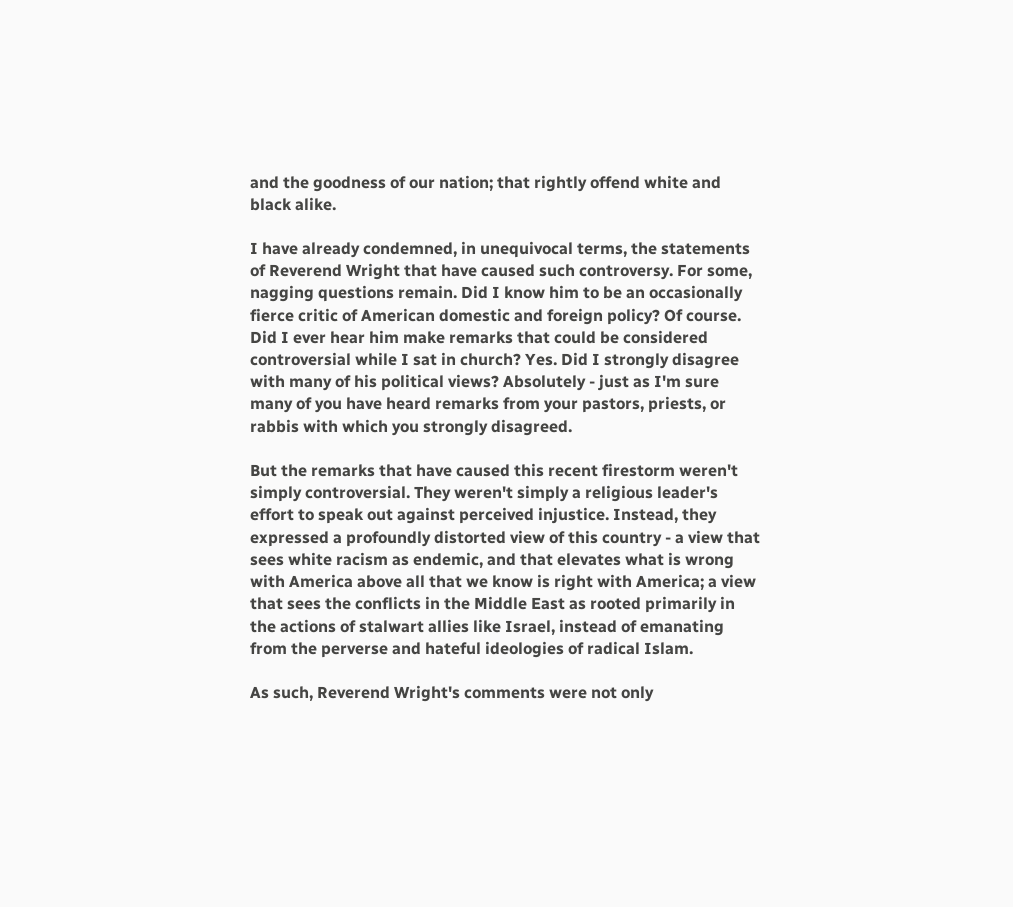and the goodness of our nation; that rightly offend white and black alike.

I have already condemned, in unequivocal terms, the statements of Reverend Wright that have caused such controversy. For some, nagging questions remain. Did I know him to be an occasionally fierce critic of American domestic and foreign policy? Of course. Did I ever hear him make remarks that could be considered controversial while I sat in church? Yes. Did I strongly disagree with many of his political views? Absolutely - just as I'm sure many of you have heard remarks from your pastors, priests, or rabbis with which you strongly disagreed.

But the remarks that have caused this recent firestorm weren't simply controversial. They weren't simply a religious leader's effort to speak out against perceived injustice. Instead, they expressed a profoundly distorted view of this country - a view that sees white racism as endemic, and that elevates what is wrong with America above all that we know is right with America; a view that sees the conflicts in the Middle East as rooted primarily in the actions of stalwart allies like Israel, instead of emanating from the perverse and hateful ideologies of radical Islam.

As such, Reverend Wright's comments were not only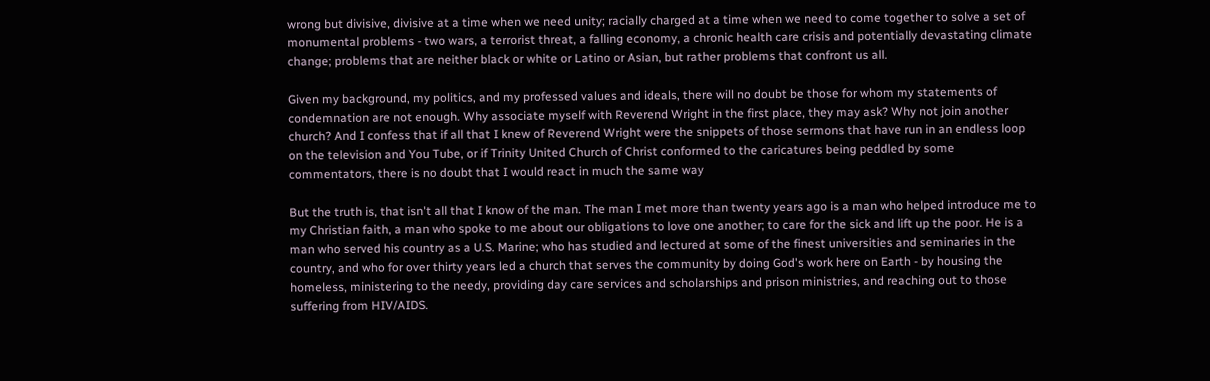wrong but divisive, divisive at a time when we need unity; racially charged at a time when we need to come together to solve a set of monumental problems - two wars, a terrorist threat, a falling economy, a chronic health care crisis and potentially devastating climate change; problems that are neither black or white or Latino or Asian, but rather problems that confront us all.

Given my background, my politics, and my professed values and ideals, there will no doubt be those for whom my statements of condemnation are not enough. Why associate myself with Reverend Wright in the first place, they may ask? Why not join another church? And I confess that if all that I knew of Reverend Wright were the snippets of those sermons that have run in an endless loop on the television and You Tube, or if Trinity United Church of Christ conformed to the caricatures being peddled by some commentators, there is no doubt that I would react in much the same way

But the truth is, that isn't all that I know of the man. The man I met more than twenty years ago is a man who helped introduce me to my Christian faith, a man who spoke to me about our obligations to love one another; to care for the sick and lift up the poor. He is a man who served his country as a U.S. Marine; who has studied and lectured at some of the finest universities and seminaries in the country, and who for over thirty years led a church that serves the community by doing God's work here on Earth - by housing the homeless, ministering to the needy, providing day care services and scholarships and prison ministries, and reaching out to those suffering from HIV/AIDS.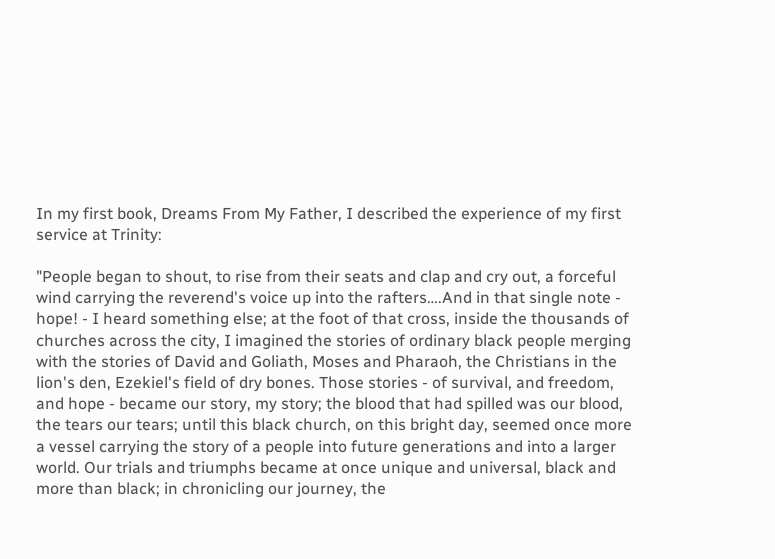In my first book, Dreams From My Father, I described the experience of my first service at Trinity:

"People began to shout, to rise from their seats and clap and cry out, a forceful wind carrying the reverend's voice up into the rafters….And in that single note - hope! - I heard something else; at the foot of that cross, inside the thousands of churches across the city, I imagined the stories of ordinary black people merging with the stories of David and Goliath, Moses and Pharaoh, the Christians in the lion's den, Ezekiel's field of dry bones. Those stories - of survival, and freedom, and hope - became our story, my story; the blood that had spilled was our blood, the tears our tears; until this black church, on this bright day, seemed once more a vessel carrying the story of a people into future generations and into a larger world. Our trials and triumphs became at once unique and universal, black and more than black; in chronicling our journey, the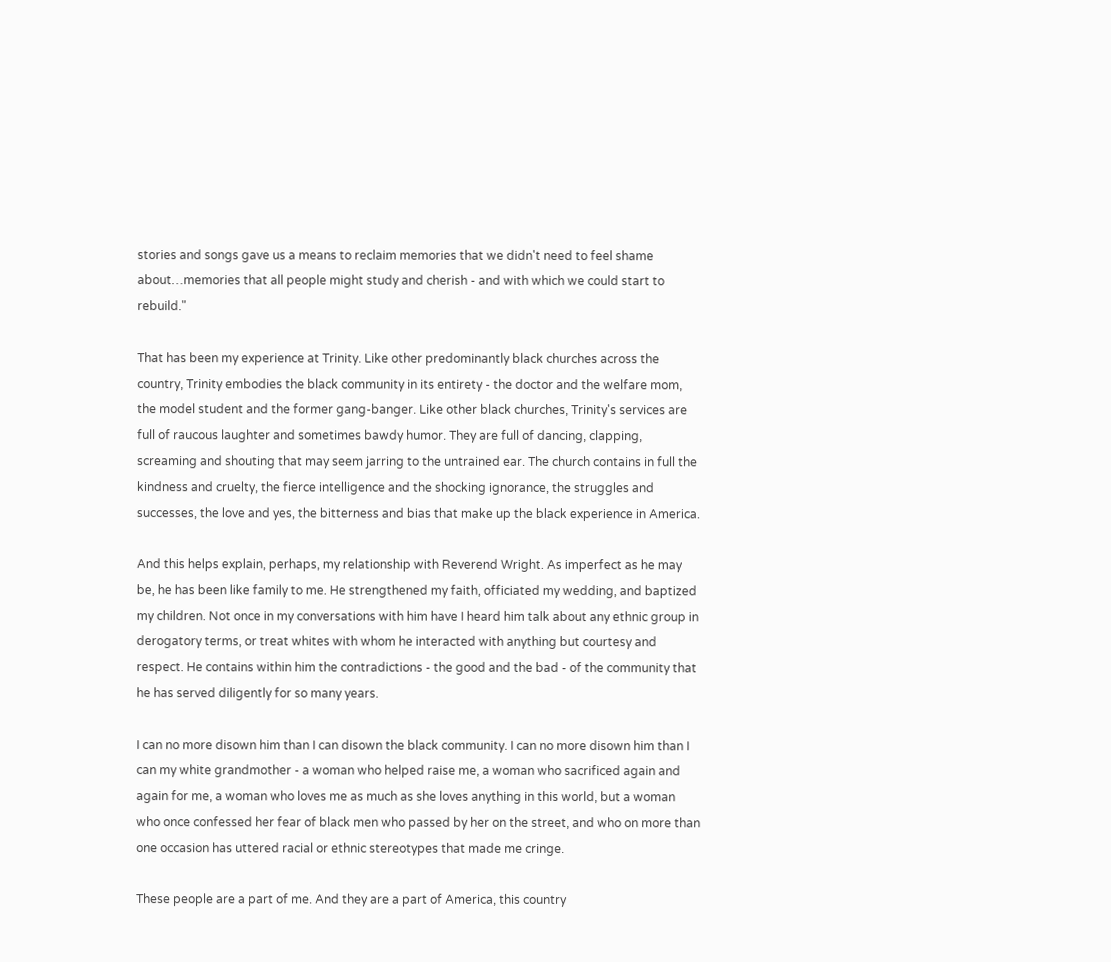stories and songs gave us a means to reclaim memories that we didn't need to feel shame about…memories that all people might study and cherish - and with which we could start to rebuild."

That has been my experience at Trinity. Like other predominantly black churches across the country, Trinity embodies the black community in its entirety - the doctor and the welfare mom, the model student and the former gang-banger. Like other black churches, Trinity's services are full of raucous laughter and sometimes bawdy humor. They are full of dancing, clapping, screaming and shouting that may seem jarring to the untrained ear. The church contains in full the kindness and cruelty, the fierce intelligence and the shocking ignorance, the struggles and successes, the love and yes, the bitterness and bias that make up the black experience in America.

And this helps explain, perhaps, my relationship with Reverend Wright. As imperfect as he may be, he has been like family to me. He strengthened my faith, officiated my wedding, and baptized my children. Not once in my conversations with him have I heard him talk about any ethnic group in derogatory terms, or treat whites with whom he interacted with anything but courtesy and respect. He contains within him the contradictions - the good and the bad - of the community that he has served diligently for so many years.

I can no more disown him than I can disown the black community. I can no more disown him than I can my white grandmother - a woman who helped raise me, a woman who sacrificed again and again for me, a woman who loves me as much as she loves anything in this world, but a woman who once confessed her fear of black men who passed by her on the street, and who on more than one occasion has uttered racial or ethnic stereotypes that made me cringe.

These people are a part of me. And they are a part of America, this country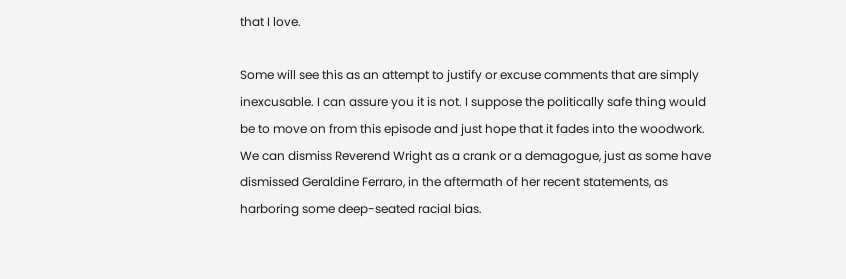that I love.

Some will see this as an attempt to justify or excuse comments that are simply inexcusable. I can assure you it is not. I suppose the politically safe thing would be to move on from this episode and just hope that it fades into the woodwork. We can dismiss Reverend Wright as a crank or a demagogue, just as some have dismissed Geraldine Ferraro, in the aftermath of her recent statements, as harboring some deep-seated racial bias.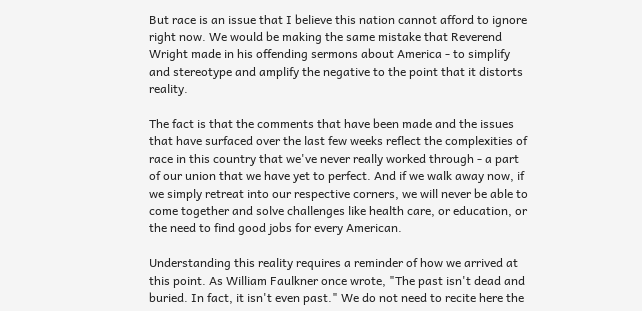But race is an issue that I believe this nation cannot afford to ignore right now. We would be making the same mistake that Reverend Wright made in his offending sermons about America - to simplify and stereotype and amplify the negative to the point that it distorts reality.

The fact is that the comments that have been made and the issues that have surfaced over the last few weeks reflect the complexities of race in this country that we've never really worked through - a part of our union that we have yet to perfect. And if we walk away now, if we simply retreat into our respective corners, we will never be able to come together and solve challenges like health care, or education, or the need to find good jobs for every American.

Understanding this reality requires a reminder of how we arrived at this point. As William Faulkner once wrote, "The past isn't dead and buried. In fact, it isn't even past." We do not need to recite here the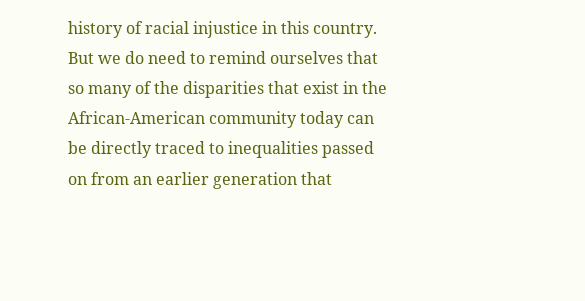history of racial injustice in this country. But we do need to remind ourselves that so many of the disparities that exist in the African-American community today can be directly traced to inequalities passed on from an earlier generation that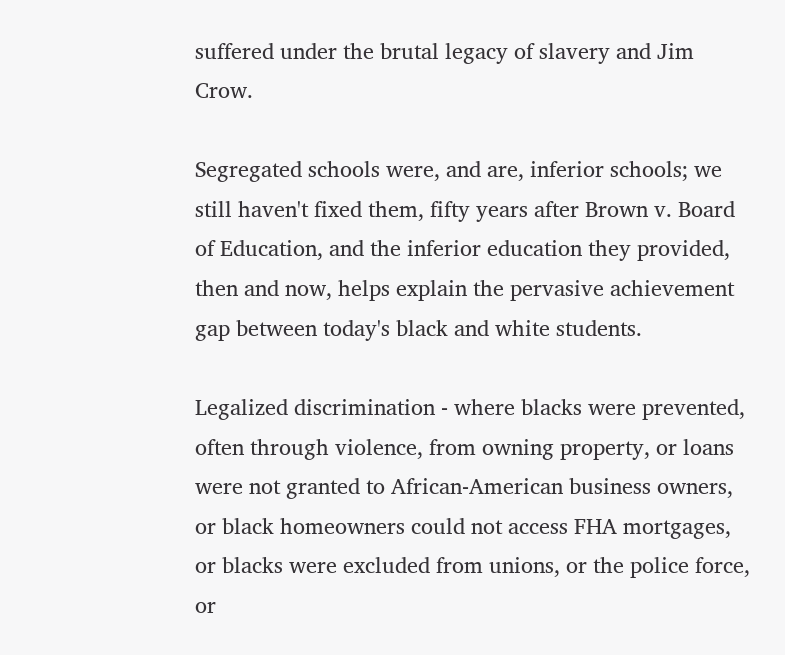suffered under the brutal legacy of slavery and Jim Crow.

Segregated schools were, and are, inferior schools; we still haven't fixed them, fifty years after Brown v. Board of Education, and the inferior education they provided, then and now, helps explain the pervasive achievement gap between today's black and white students.

Legalized discrimination - where blacks were prevented, often through violence, from owning property, or loans were not granted to African-American business owners, or black homeowners could not access FHA mortgages, or blacks were excluded from unions, or the police force, or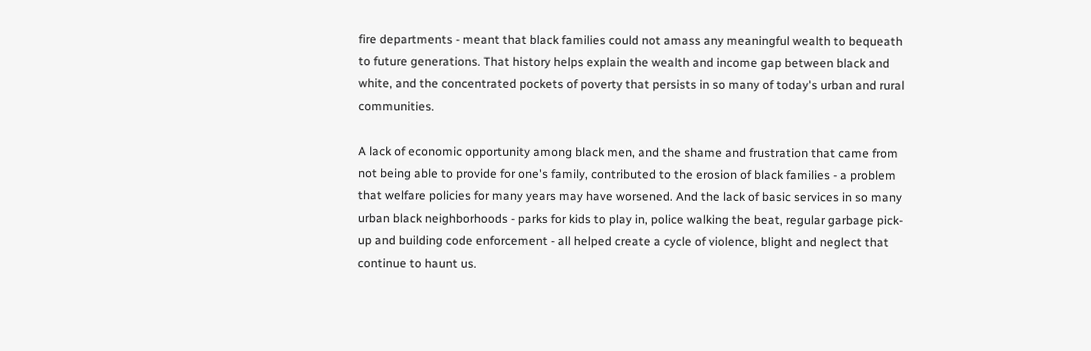fire departments - meant that black families could not amass any meaningful wealth to bequeath to future generations. That history helps explain the wealth and income gap between black and white, and the concentrated pockets of poverty that persists in so many of today's urban and rural communities.

A lack of economic opportunity among black men, and the shame and frustration that came from not being able to provide for one's family, contributed to the erosion of black families - a problem that welfare policies for many years may have worsened. And the lack of basic services in so many urban black neighborhoods - parks for kids to play in, police walking the beat, regular garbage pick-up and building code enforcement - all helped create a cycle of violence, blight and neglect that continue to haunt us.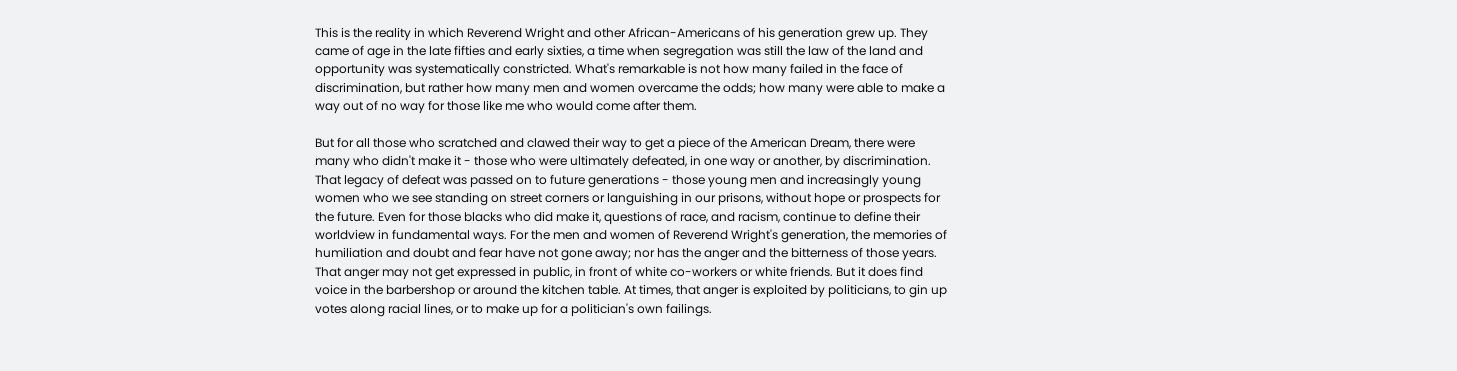This is the reality in which Reverend Wright and other African-Americans of his generation grew up. They came of age in the late fifties and early sixties, a time when segregation was still the law of the land and opportunity was systematically constricted. What's remarkable is not how many failed in the face of discrimination, but rather how many men and women overcame the odds; how many were able to make a way out of no way for those like me who would come after them.

But for all those who scratched and clawed their way to get a piece of the American Dream, there were many who didn't make it - those who were ultimately defeated, in one way or another, by discrimination. That legacy of defeat was passed on to future generations - those young men and increasingly young women who we see standing on street corners or languishing in our prisons, without hope or prospects for the future. Even for those blacks who did make it, questions of race, and racism, continue to define their worldview in fundamental ways. For the men and women of Reverend Wright's generation, the memories of humiliation and doubt and fear have not gone away; nor has the anger and the bitterness of those years. That anger may not get expressed in public, in front of white co-workers or white friends. But it does find voice in the barbershop or around the kitchen table. At times, that anger is exploited by politicians, to gin up votes along racial lines, or to make up for a politician's own failings.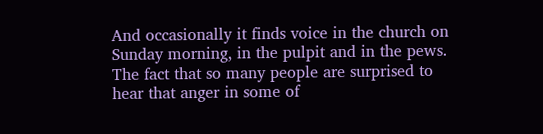And occasionally it finds voice in the church on Sunday morning, in the pulpit and in the pews. The fact that so many people are surprised to hear that anger in some of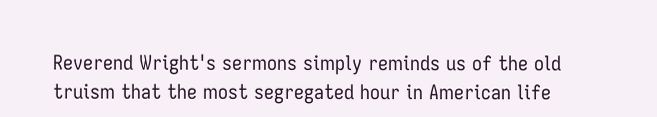Reverend Wright's sermons simply reminds us of the old truism that the most segregated hour in American life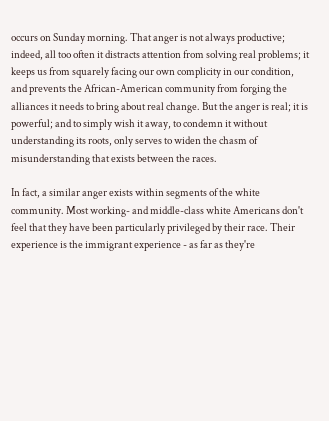occurs on Sunday morning. That anger is not always productive; indeed, all too often it distracts attention from solving real problems; it keeps us from squarely facing our own complicity in our condition, and prevents the African-American community from forging the alliances it needs to bring about real change. But the anger is real; it is powerful; and to simply wish it away, to condemn it without understanding its roots, only serves to widen the chasm of misunderstanding that exists between the races.

In fact, a similar anger exists within segments of the white community. Most working- and middle-class white Americans don't feel that they have been particularly privileged by their race. Their experience is the immigrant experience - as far as they're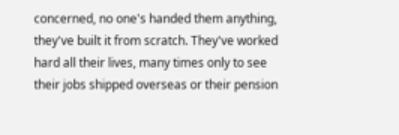concerned, no one's handed them anything, they've built it from scratch. They've worked hard all their lives, many times only to see their jobs shipped overseas or their pension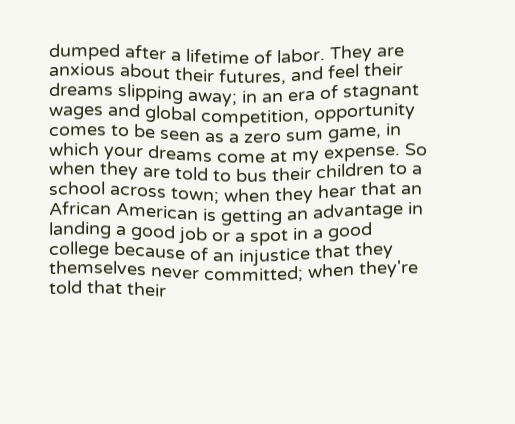dumped after a lifetime of labor. They are anxious about their futures, and feel their dreams slipping away; in an era of stagnant wages and global competition, opportunity comes to be seen as a zero sum game, in which your dreams come at my expense. So when they are told to bus their children to a school across town; when they hear that an African American is getting an advantage in landing a good job or a spot in a good college because of an injustice that they themselves never committed; when they're told that their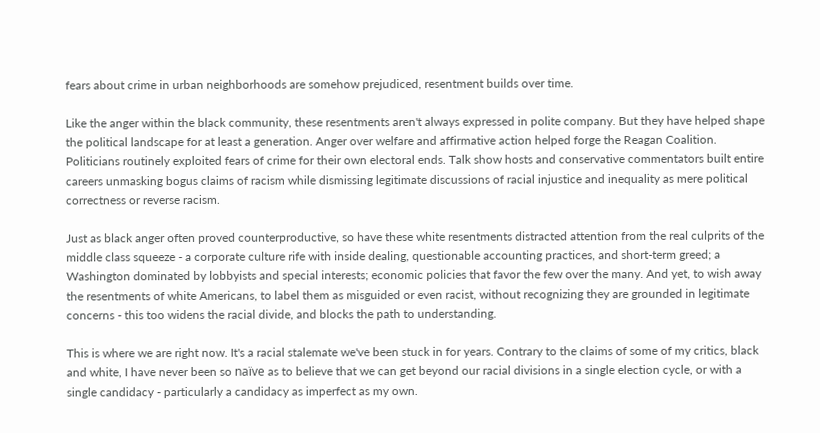fears about crime in urban neighborhoods are somehow prejudiced, resentment builds over time.

Like the anger within the black community, these resentments aren't always expressed in polite company. But they have helped shape the political landscape for at least a generation. Anger over welfare and affirmative action helped forge the Reagan Coalition. Politicians routinely exploited fears of crime for their own electoral ends. Talk show hosts and conservative commentators built entire careers unmasking bogus claims of racism while dismissing legitimate discussions of racial injustice and inequality as mere political correctness or reverse racism.

Just as black anger often proved counterproductive, so have these white resentments distracted attention from the real culprits of the middle class squeeze - a corporate culture rife with inside dealing, questionable accounting practices, and short-term greed; a Washington dominated by lobbyists and special interests; economic policies that favor the few over the many. And yet, to wish away the resentments of white Americans, to label them as misguided or even racist, without recognizing they are grounded in legitimate concerns - this too widens the racial divide, and blocks the path to understanding.

This is where we are right now. It's a racial stalemate we've been stuck in for years. Contrary to the claims of some of my critics, black and white, I have never been so naïve as to believe that we can get beyond our racial divisions in a single election cycle, or with a single candidacy - particularly a candidacy as imperfect as my own.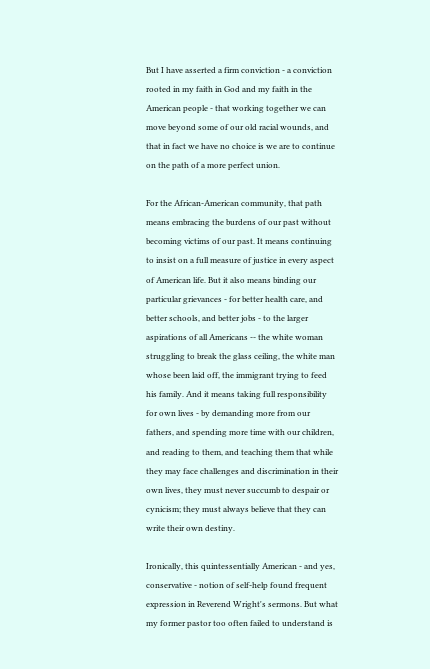But I have asserted a firm conviction - a conviction rooted in my faith in God and my faith in the American people - that working together we can move beyond some of our old racial wounds, and that in fact we have no choice is we are to continue on the path of a more perfect union.

For the African-American community, that path means embracing the burdens of our past without becoming victims of our past. It means continuing to insist on a full measure of justice in every aspect of American life. But it also means binding our particular grievances - for better health care, and better schools, and better jobs - to the larger aspirations of all Americans -- the white woman struggling to break the glass ceiling, the white man whose been laid off, the immigrant trying to feed his family. And it means taking full responsibility for own lives - by demanding more from our fathers, and spending more time with our children, and reading to them, and teaching them that while they may face challenges and discrimination in their own lives, they must never succumb to despair or cynicism; they must always believe that they can write their own destiny.

Ironically, this quintessentially American - and yes, conservative - notion of self-help found frequent expression in Reverend Wright's sermons. But what my former pastor too often failed to understand is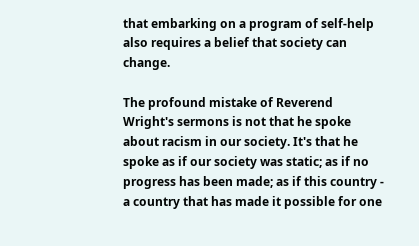that embarking on a program of self-help also requires a belief that society can change.

The profound mistake of Reverend Wright's sermons is not that he spoke about racism in our society. It's that he spoke as if our society was static; as if no progress has been made; as if this country - a country that has made it possible for one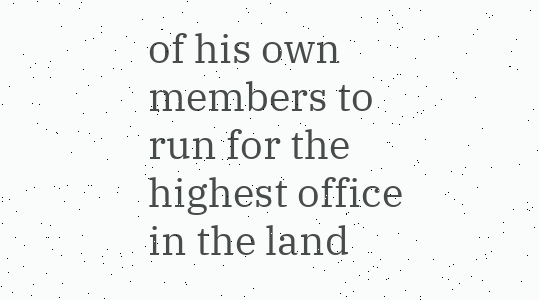of his own members to run for the highest office in the land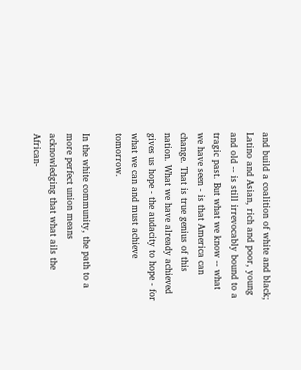and build a coalition of white and black; Latino and Asian, rich and poor, young and old -- is still irrevocably bound to a tragic past. But what we know -- what we have seen - is that America can change. That is true genius of this nation. What we have already achieved gives us hope - the audacity to hope - for what we can and must achieve tomorrow.

In the white community, the path to a more perfect union means acknowledging that what ails the African-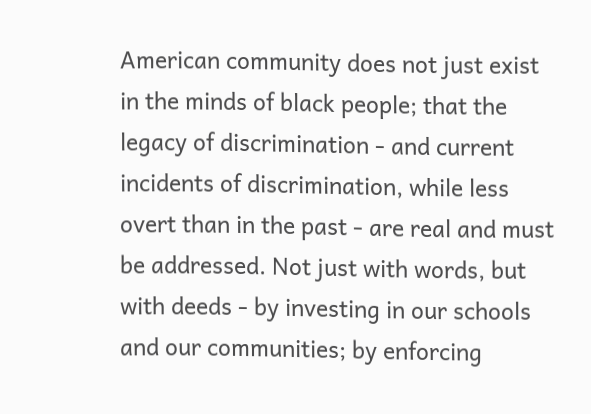American community does not just exist in the minds of black people; that the legacy of discrimination - and current incidents of discrimination, while less overt than in the past - are real and must be addressed. Not just with words, but with deeds - by investing in our schools and our communities; by enforcing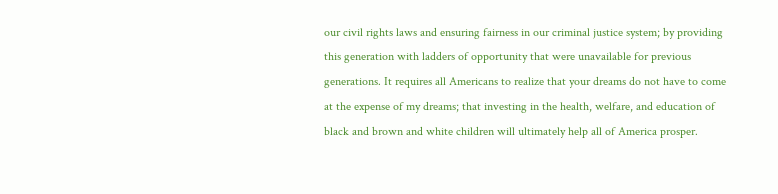our civil rights laws and ensuring fairness in our criminal justice system; by providing this generation with ladders of opportunity that were unavailable for previous generations. It requires all Americans to realize that your dreams do not have to come at the expense of my dreams; that investing in the health, welfare, and education of black and brown and white children will ultimately help all of America prosper.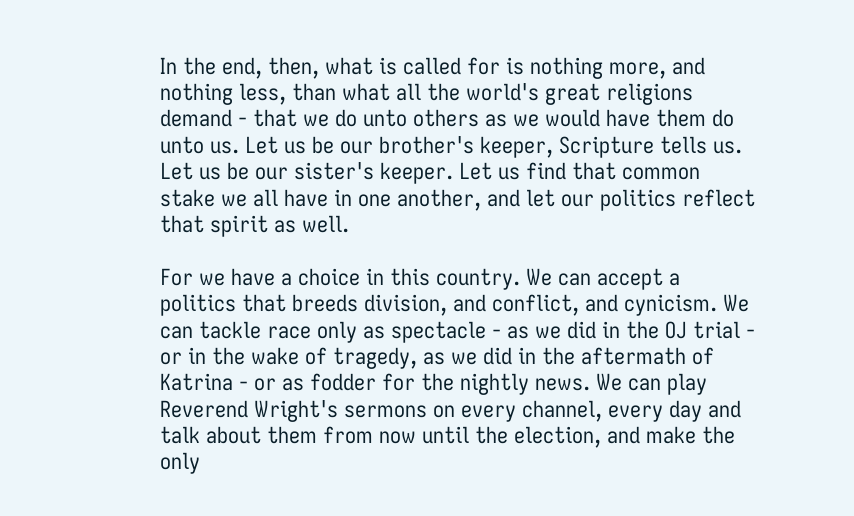In the end, then, what is called for is nothing more, and nothing less, than what all the world's great religions demand - that we do unto others as we would have them do unto us. Let us be our brother's keeper, Scripture tells us. Let us be our sister's keeper. Let us find that common stake we all have in one another, and let our politics reflect that spirit as well.

For we have a choice in this country. We can accept a politics that breeds division, and conflict, and cynicism. We can tackle race only as spectacle - as we did in the OJ trial - or in the wake of tragedy, as we did in the aftermath of Katrina - or as fodder for the nightly news. We can play Reverend Wright's sermons on every channel, every day and talk about them from now until the election, and make the only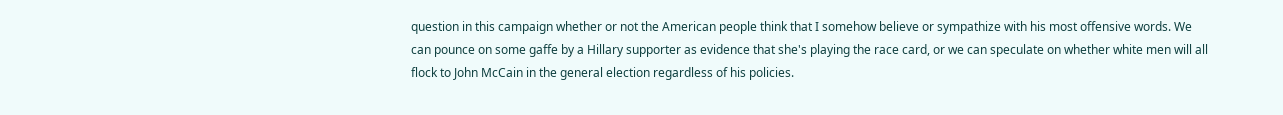question in this campaign whether or not the American people think that I somehow believe or sympathize with his most offensive words. We can pounce on some gaffe by a Hillary supporter as evidence that she's playing the race card, or we can speculate on whether white men will all flock to John McCain in the general election regardless of his policies.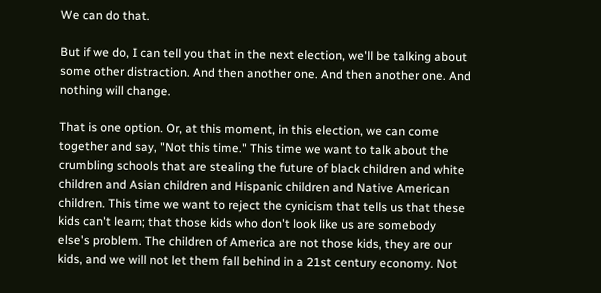We can do that.

But if we do, I can tell you that in the next election, we'll be talking about some other distraction. And then another one. And then another one. And nothing will change.

That is one option. Or, at this moment, in this election, we can come together and say, "Not this time." This time we want to talk about the crumbling schools that are stealing the future of black children and white children and Asian children and Hispanic children and Native American children. This time we want to reject the cynicism that tells us that these kids can't learn; that those kids who don't look like us are somebody else's problem. The children of America are not those kids, they are our kids, and we will not let them fall behind in a 21st century economy. Not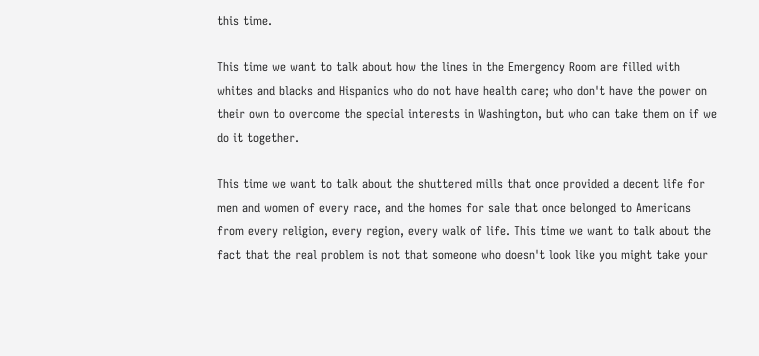this time.

This time we want to talk about how the lines in the Emergency Room are filled with whites and blacks and Hispanics who do not have health care; who don't have the power on their own to overcome the special interests in Washington, but who can take them on if we do it together.

This time we want to talk about the shuttered mills that once provided a decent life for men and women of every race, and the homes for sale that once belonged to Americans from every religion, every region, every walk of life. This time we want to talk about the fact that the real problem is not that someone who doesn't look like you might take your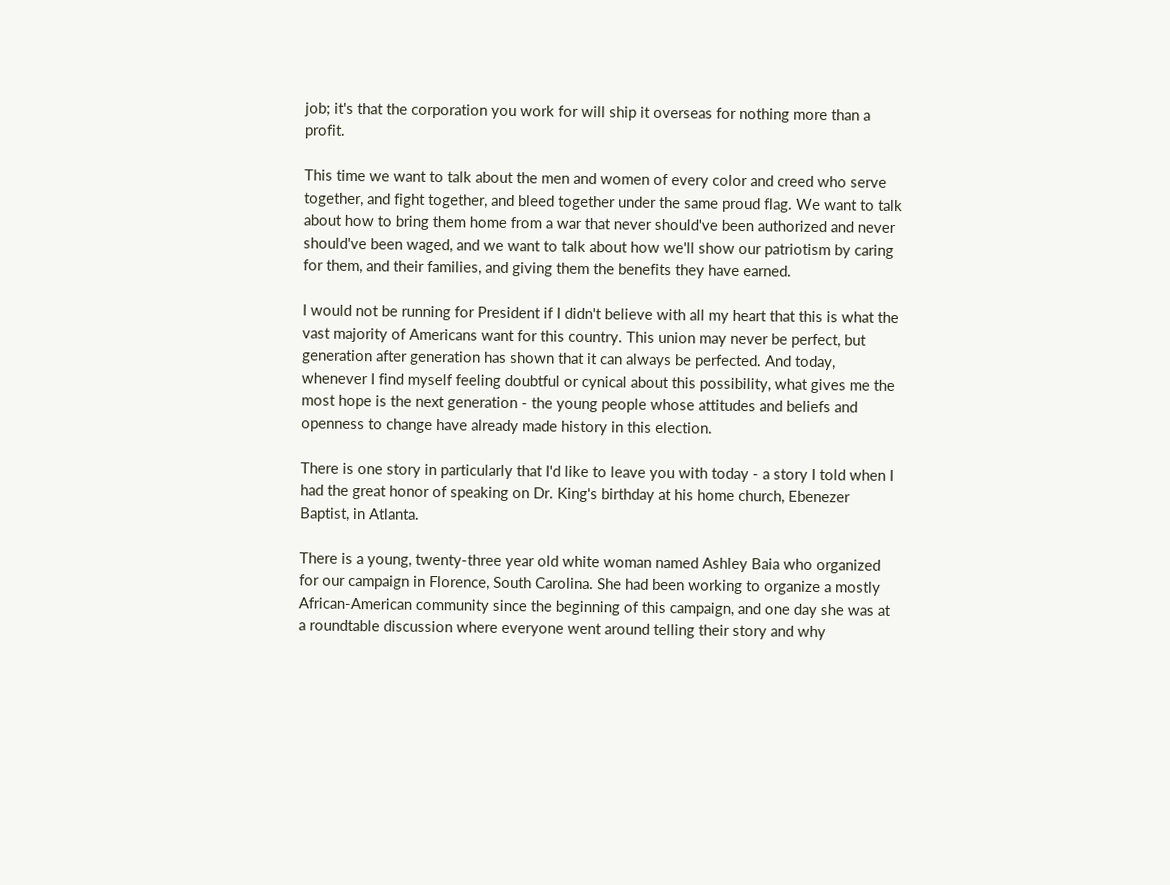job; it's that the corporation you work for will ship it overseas for nothing more than a profit.

This time we want to talk about the men and women of every color and creed who serve together, and fight together, and bleed together under the same proud flag. We want to talk about how to bring them home from a war that never should've been authorized and never should've been waged, and we want to talk about how we'll show our patriotism by caring for them, and their families, and giving them the benefits they have earned.

I would not be running for President if I didn't believe with all my heart that this is what the vast majority of Americans want for this country. This union may never be perfect, but generation after generation has shown that it can always be perfected. And today, whenever I find myself feeling doubtful or cynical about this possibility, what gives me the most hope is the next generation - the young people whose attitudes and beliefs and openness to change have already made history in this election.

There is one story in particularly that I'd like to leave you with today - a story I told when I had the great honor of speaking on Dr. King's birthday at his home church, Ebenezer Baptist, in Atlanta.

There is a young, twenty-three year old white woman named Ashley Baia who organized for our campaign in Florence, South Carolina. She had been working to organize a mostly African-American community since the beginning of this campaign, and one day she was at a roundtable discussion where everyone went around telling their story and why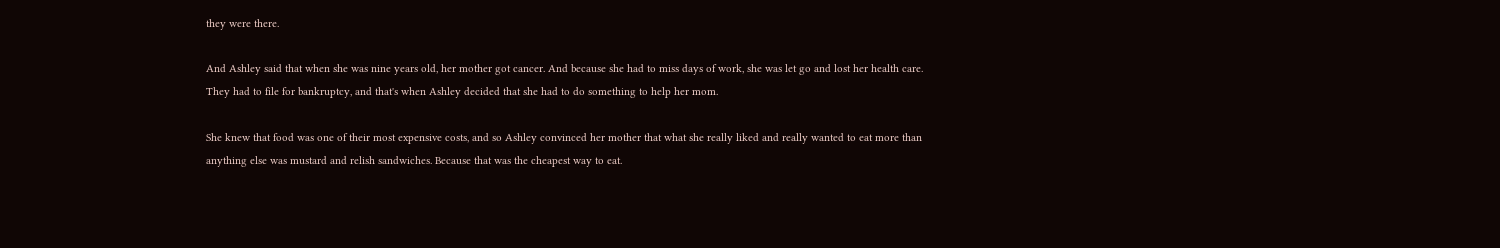they were there.

And Ashley said that when she was nine years old, her mother got cancer. And because she had to miss days of work, she was let go and lost her health care. They had to file for bankruptcy, and that's when Ashley decided that she had to do something to help her mom.

She knew that food was one of their most expensive costs, and so Ashley convinced her mother that what she really liked and really wanted to eat more than anything else was mustard and relish sandwiches. Because that was the cheapest way to eat.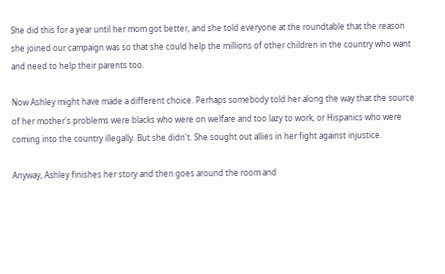She did this for a year until her mom got better, and she told everyone at the roundtable that the reason she joined our campaign was so that she could help the millions of other children in the country who want and need to help their parents too.

Now Ashley might have made a different choice. Perhaps somebody told her along the way that the source of her mother's problems were blacks who were on welfare and too lazy to work, or Hispanics who were coming into the country illegally. But she didn't. She sought out allies in her fight against injustice.

Anyway, Ashley finishes her story and then goes around the room and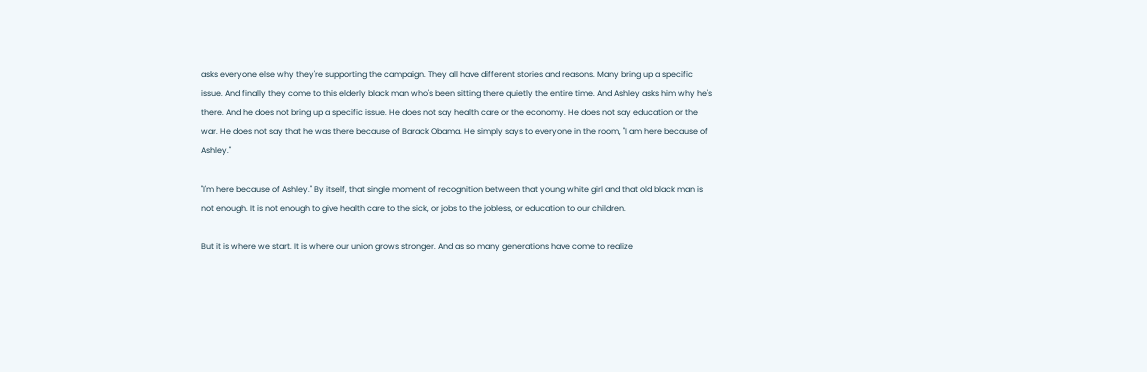asks everyone else why they're supporting the campaign. They all have different stories and reasons. Many bring up a specific issue. And finally they come to this elderly black man who's been sitting there quietly the entire time. And Ashley asks him why he's there. And he does not bring up a specific issue. He does not say health care or the economy. He does not say education or the war. He does not say that he was there because of Barack Obama. He simply says to everyone in the room, "I am here because of Ashley."

"I'm here because of Ashley." By itself, that single moment of recognition between that young white girl and that old black man is not enough. It is not enough to give health care to the sick, or jobs to the jobless, or education to our children.

But it is where we start. It is where our union grows stronger. And as so many generations have come to realize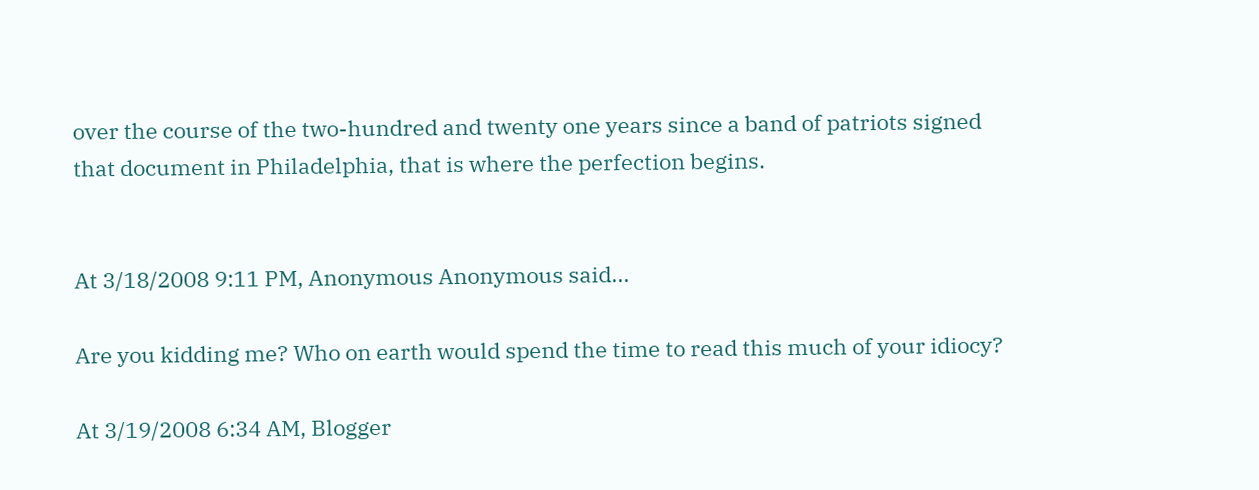over the course of the two-hundred and twenty one years since a band of patriots signed that document in Philadelphia, that is where the perfection begins.


At 3/18/2008 9:11 PM, Anonymous Anonymous said...

Are you kidding me? Who on earth would spend the time to read this much of your idiocy?

At 3/19/2008 6:34 AM, Blogger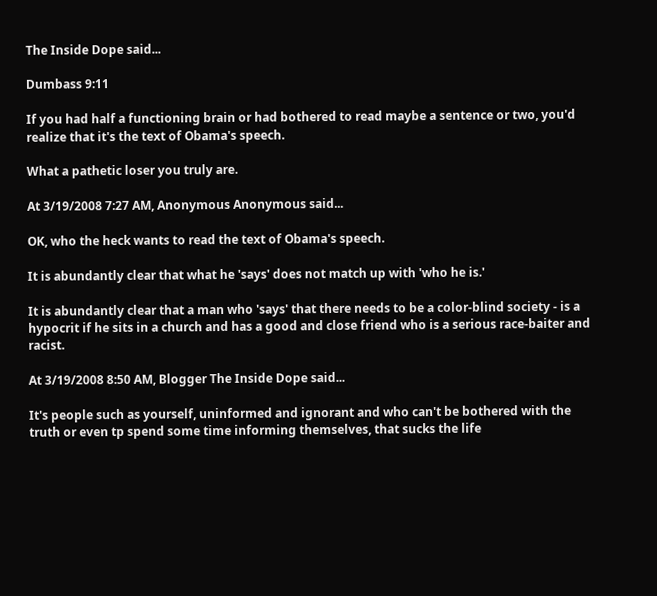The Inside Dope said...

Dumbass 9:11

If you had half a functioning brain or had bothered to read maybe a sentence or two, you'd realize that it's the text of Obama's speech.

What a pathetic loser you truly are.

At 3/19/2008 7:27 AM, Anonymous Anonymous said...

OK, who the heck wants to read the text of Obama's speech.

It is abundantly clear that what he 'says' does not match up with 'who he is.'

It is abundantly clear that a man who 'says' that there needs to be a color-blind society - is a hypocrit if he sits in a church and has a good and close friend who is a serious race-baiter and racist.

At 3/19/2008 8:50 AM, Blogger The Inside Dope said...

It's people such as yourself, uninformed and ignorant and who can't be bothered with the truth or even tp spend some time informing themselves, that sucks the life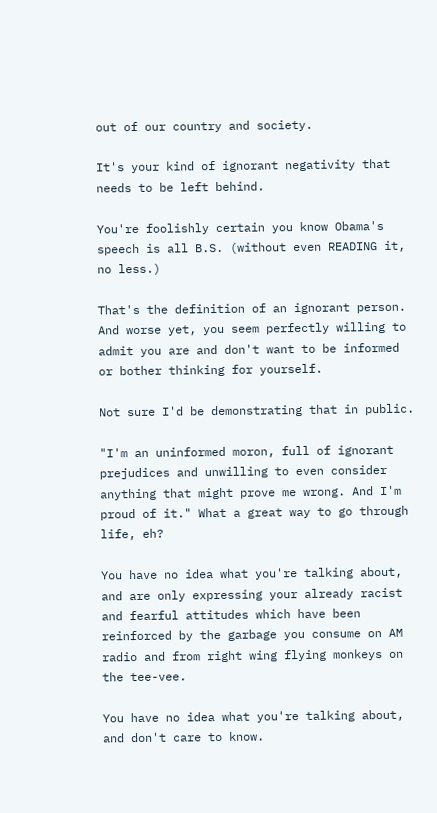out of our country and society.

It's your kind of ignorant negativity that needs to be left behind.

You're foolishly certain you know Obama's speech is all B.S. (without even READING it, no less.)

That's the definition of an ignorant person. And worse yet, you seem perfectly willing to admit you are and don't want to be informed or bother thinking for yourself.

Not sure I'd be demonstrating that in public.

"I'm an uninformed moron, full of ignorant prejudices and unwilling to even consider anything that might prove me wrong. And I'm proud of it." What a great way to go through life, eh?

You have no idea what you're talking about, and are only expressing your already racist and fearful attitudes which have been reinforced by the garbage you consume on AM radio and from right wing flying monkeys on the tee-vee.

You have no idea what you're talking about, and don't care to know.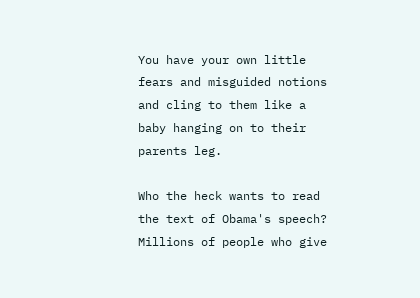You have your own little fears and misguided notions and cling to them like a baby hanging on to their parents leg.

Who the heck wants to read the text of Obama's speech? Millions of people who give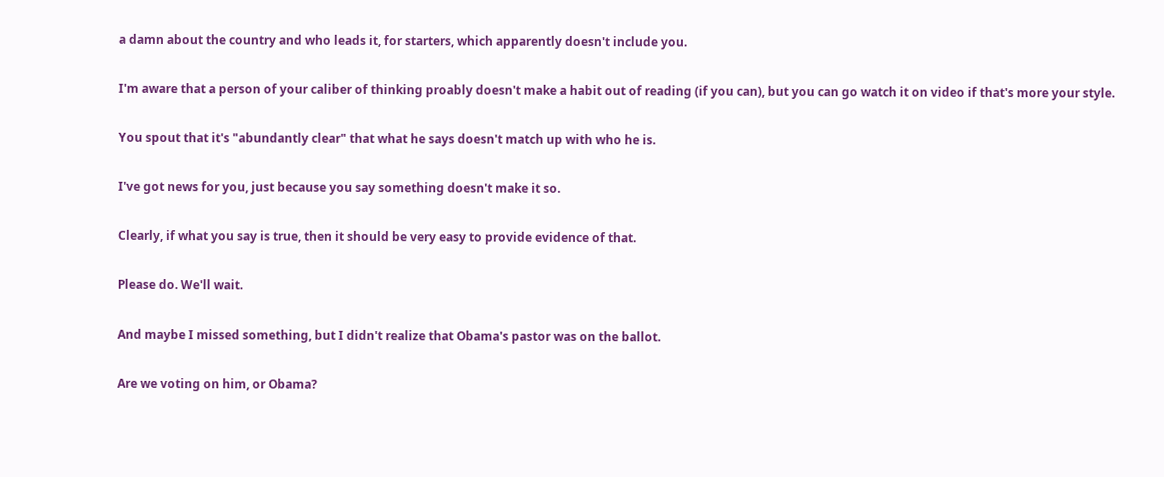a damn about the country and who leads it, for starters, which apparently doesn't include you.

I'm aware that a person of your caliber of thinking proably doesn't make a habit out of reading (if you can), but you can go watch it on video if that's more your style.

You spout that it's "abundantly clear" that what he says doesn't match up with who he is.

I've got news for you, just because you say something doesn't make it so.

Clearly, if what you say is true, then it should be very easy to provide evidence of that.

Please do. We'll wait.

And maybe I missed something, but I didn't realize that Obama's pastor was on the ballot.

Are we voting on him, or Obama?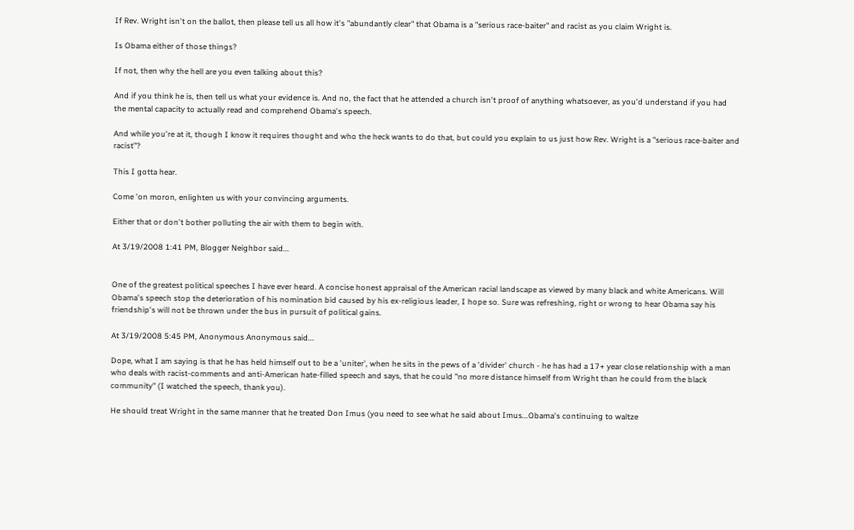If Rev. Wright isn't on the ballot, then please tell us all how it's "abundantly clear" that Obama is a "serious race-baiter" and racist as you claim Wright is.

Is Obama either of those things?

If not, then why the hell are you even talking about this?

And if you think he is, then tell us what your evidence is. And no, the fact that he attended a church isn't proof of anything whatsoever, as you'd understand if you had the mental capacity to actually read and comprehend Obama's speech.

And while you're at it, though I know it requires thought and who the heck wants to do that, but could you explain to us just how Rev. Wright is a "serious race-baiter and racist"?

This I gotta hear.

Come 'on moron, enlighten us with your convincing arguments.

Either that or don't bother polluting the air with them to begin with.

At 3/19/2008 1:41 PM, Blogger Neighbor said...


One of the greatest political speeches I have ever heard. A concise honest appraisal of the American racial landscape as viewed by many black and white Americans. Will Obama's speech stop the deterioration of his nomination bid caused by his ex-religious leader, I hope so. Sure was refreshing, right or wrong to hear Obama say his friendship's will not be thrown under the bus in pursuit of political gains.

At 3/19/2008 5:45 PM, Anonymous Anonymous said...

Dope, what I am saying is that he has held himself out to be a 'uniter', when he sits in the pews of a 'divider' church - he has had a 17+ year close relationship with a man who deals with racist-comments and anti-American hate-filled speech and says, that he could "no more distance himself from Wright than he could from the black community" (I watched the speech, thank you).

He should treat Wright in the same manner that he treated Don Imus (you need to see what he said about Imus...Obama's continuing to waltze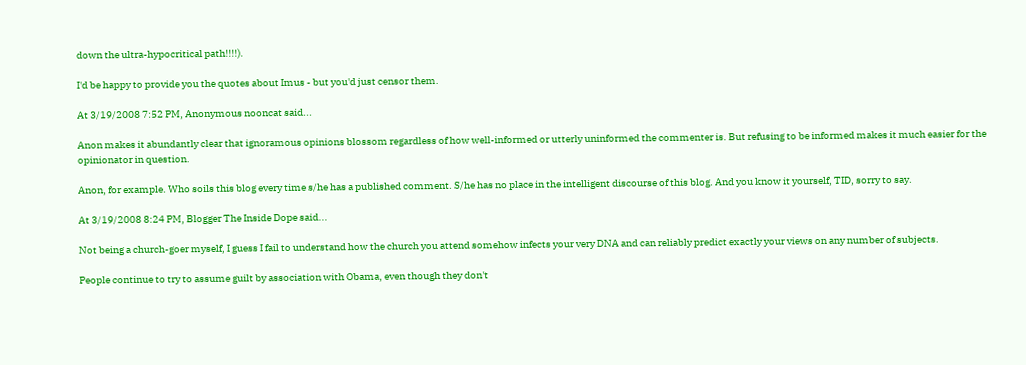down the ultra-hypocritical path!!!!).

I'd be happy to provide you the quotes about Imus - but you'd just censor them.

At 3/19/2008 7:52 PM, Anonymous nooncat said...

Anon makes it abundantly clear that ignoramous opinions blossom regardless of how well-informed or utterly uninformed the commenter is. But refusing to be informed makes it much easier for the opinionator in question.

Anon, for example. Who soils this blog every time s/he has a published comment. S/he has no place in the intelligent discourse of this blog. And you know it yourself, TID, sorry to say.

At 3/19/2008 8:24 PM, Blogger The Inside Dope said...

Not being a church-goer myself, I guess I fail to understand how the church you attend somehow infects your very DNA and can reliably predict exactly your views on any number of subjects.

People continue to try to assume guilt by association with Obama, even though they don't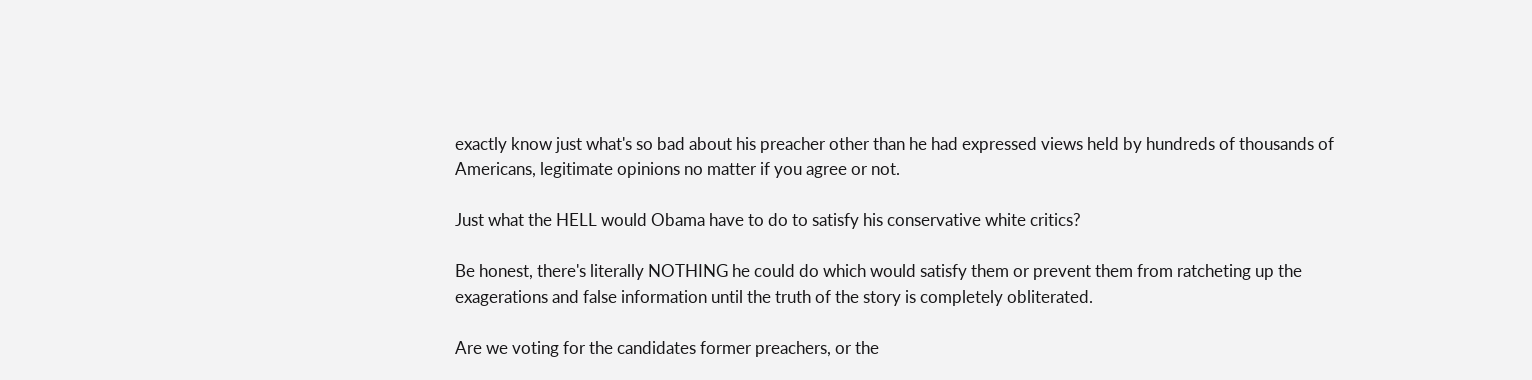exactly know just what's so bad about his preacher other than he had expressed views held by hundreds of thousands of Americans, legitimate opinions no matter if you agree or not.

Just what the HELL would Obama have to do to satisfy his conservative white critics?

Be honest, there's literally NOTHING he could do which would satisfy them or prevent them from ratcheting up the exagerations and false information until the truth of the story is completely obliterated.

Are we voting for the candidates former preachers, or the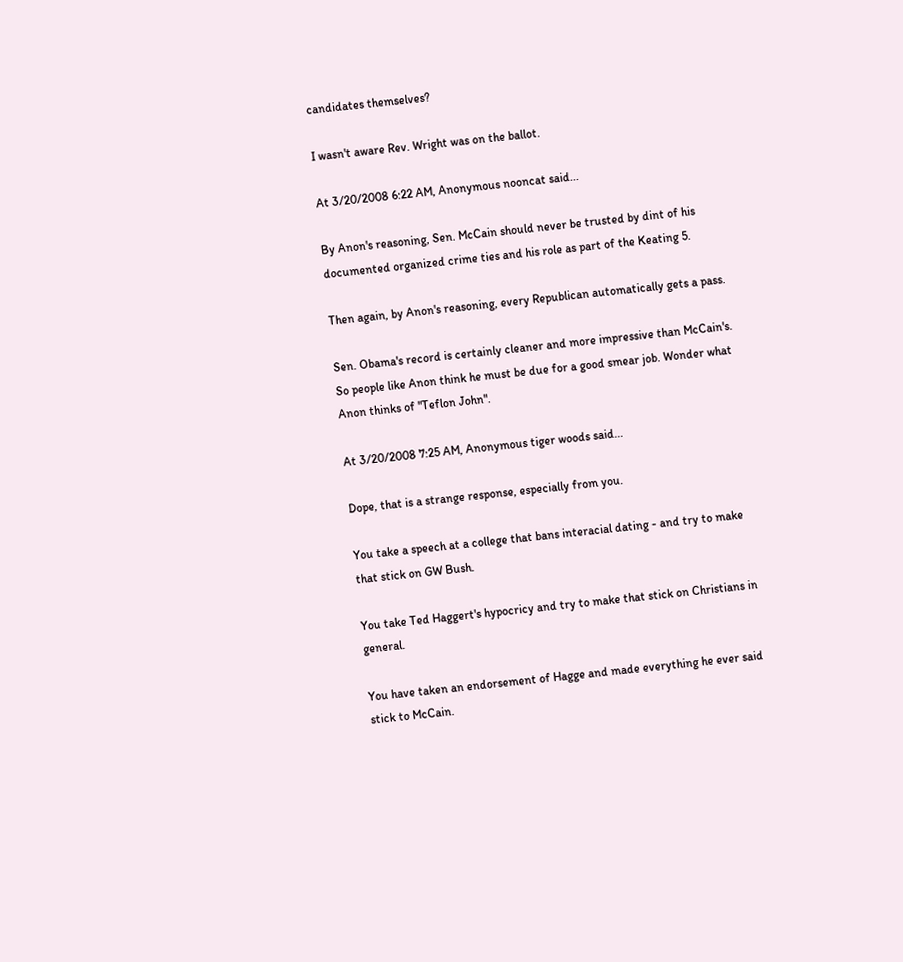candidates themselves?

I wasn't aware Rev. Wright was on the ballot.

At 3/20/2008 6:22 AM, Anonymous nooncat said...

By Anon's reasoning, Sen. McCain should never be trusted by dint of his documented organized crime ties and his role as part of the Keating 5.

Then again, by Anon's reasoning, every Republican automatically gets a pass.

Sen. Obama's record is certainly cleaner and more impressive than McCain's. So people like Anon think he must be due for a good smear job. Wonder what Anon thinks of "Teflon John".

At 3/20/2008 7:25 AM, Anonymous tiger woods said...

Dope, that is a strange response, especially from you.

You take a speech at a college that bans interacial dating - and try to make that stick on GW Bush.

You take Ted Haggert's hypocricy and try to make that stick on Christians in general.

You have taken an endorsement of Hagge and made everything he ever said stick to McCain.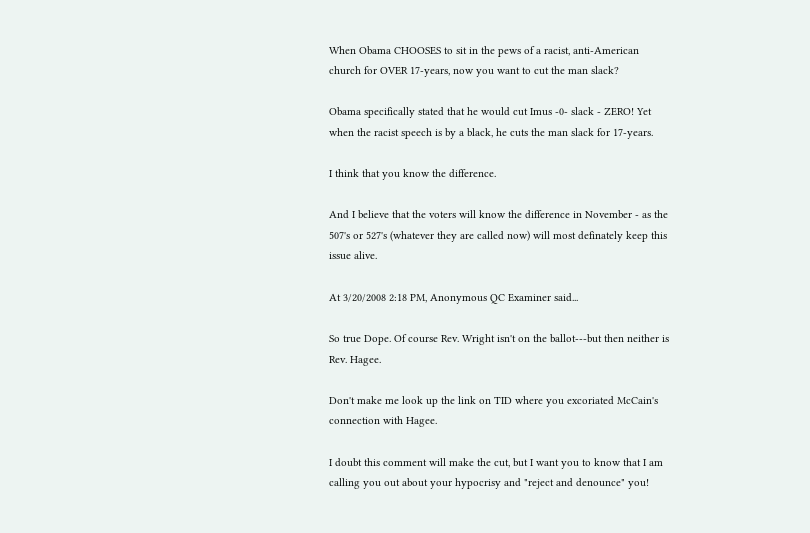When Obama CHOOSES to sit in the pews of a racist, anti-American church for OVER 17-years, now you want to cut the man slack?

Obama specifically stated that he would cut Imus -0- slack - ZERO! Yet when the racist speech is by a black, he cuts the man slack for 17-years.

I think that you know the difference.

And I believe that the voters will know the difference in November - as the 507's or 527's (whatever they are called now) will most definately keep this issue alive.

At 3/20/2008 2:18 PM, Anonymous QC Examiner said...

So true Dope. Of course Rev. Wright isn't on the ballot---but then neither is Rev. Hagee.

Don't make me look up the link on TID where you excoriated McCain's connection with Hagee.

I doubt this comment will make the cut, but I want you to know that I am calling you out about your hypocrisy and "reject and denounce" you!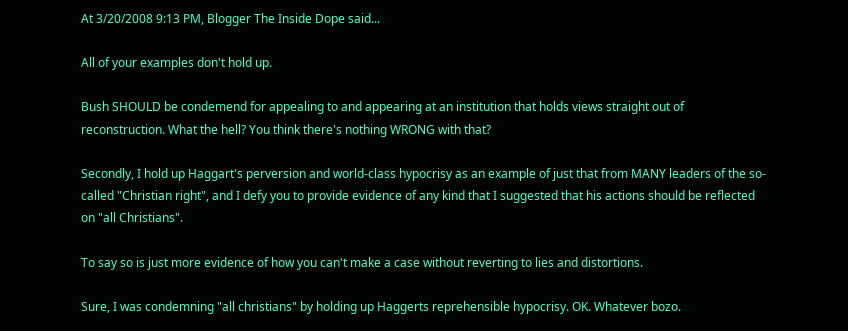At 3/20/2008 9:13 PM, Blogger The Inside Dope said...

All of your examples don't hold up.

Bush SHOULD be condemend for appealing to and appearing at an institution that holds views straight out of reconstruction. What the hell? You think there's nothing WRONG with that?

Secondly, I hold up Haggart's perversion and world-class hypocrisy as an example of just that from MANY leaders of the so-called "Christian right", and I defy you to provide evidence of any kind that I suggested that his actions should be reflected on "all Christians".

To say so is just more evidence of how you can't make a case without reverting to lies and distortions.

Sure, I was condemning "all christians" by holding up Haggerts reprehensible hypocrisy. OK. Whatever bozo.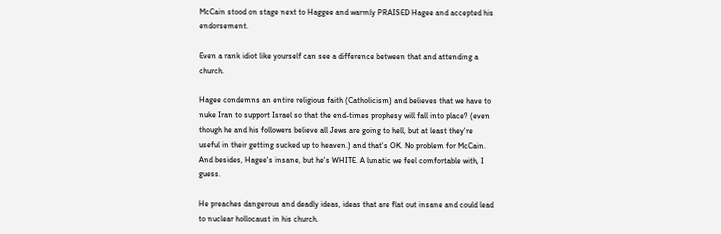McCain stood on stage next to Haggee and warmly PRAISED Hagee and accepted his endorsement.

Even a rank idiot like yourself can see a difference between that and attending a church.

Hagee condemns an entire religious faith (Catholicism) and believes that we have to nuke Iran to support Israel so that the end-times prophesy will fall into place? (even though he and his followers believe all Jews are going to hell, but at least they're useful in their getting sucked up to heaven.) and that's OK. No problem for McCain. And besides, Hagee's insane, but he's WHITE. A lunatic we feel comfortable with, I guess.

He preaches dangerous and deadly ideas, ideas that are flat out insane and could lead to nuclear hollocaust in his church.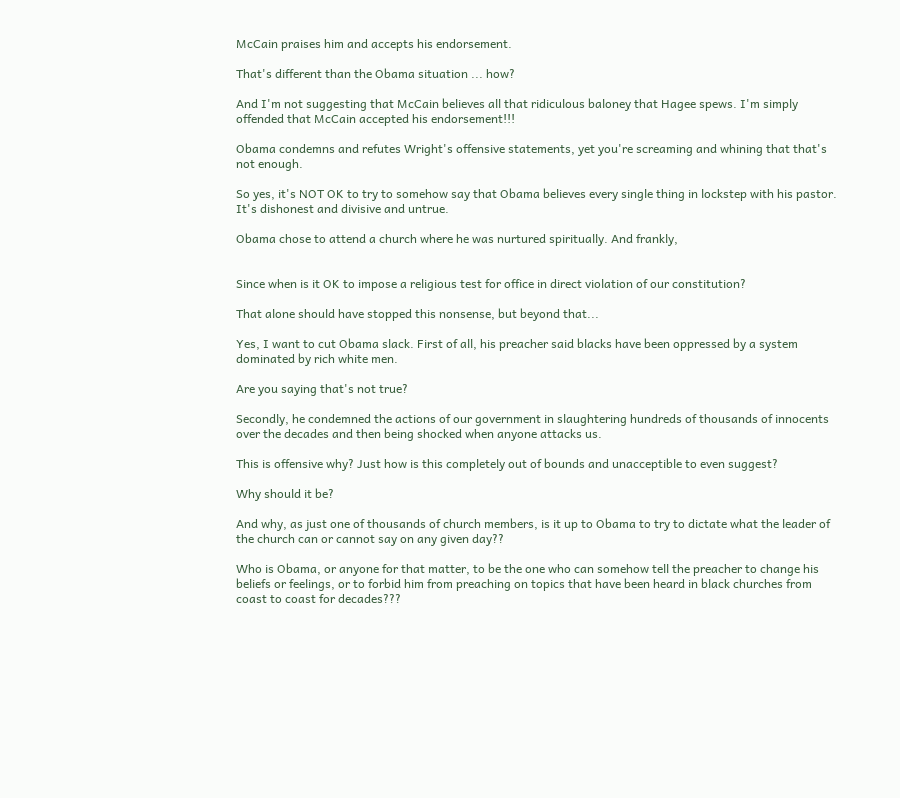McCain praises him and accepts his endorsement.

That's different than the Obama situation ... how?

And I'm not suggesting that McCain believes all that ridiculous baloney that Hagee spews. I'm simply offended that McCain accepted his endorsement!!!

Obama condemns and refutes Wright's offensive statements, yet you're screaming and whining that that's not enough.

So yes, it's NOT OK to try to somehow say that Obama believes every single thing in lockstep with his pastor. It's dishonest and divisive and untrue.

Obama chose to attend a church where he was nurtured spiritually. And frankly,


Since when is it OK to impose a religious test for office in direct violation of our constitution?

That alone should have stopped this nonsense, but beyond that...

Yes, I want to cut Obama slack. First of all, his preacher said blacks have been oppressed by a system dominated by rich white men.

Are you saying that's not true?

Secondly, he condemned the actions of our government in slaughtering hundreds of thousands of innocents over the decades and then being shocked when anyone attacks us.

This is offensive why? Just how is this completely out of bounds and unacceptible to even suggest?

Why should it be?

And why, as just one of thousands of church members, is it up to Obama to try to dictate what the leader of the church can or cannot say on any given day??

Who is Obama, or anyone for that matter, to be the one who can somehow tell the preacher to change his beliefs or feelings, or to forbid him from preaching on topics that have been heard in black churches from coast to coast for decades???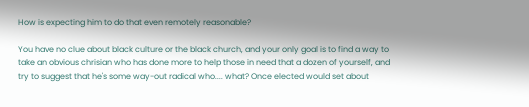How is expecting him to do that even remotely reasonable?

You have no clue about black culture or the black church, and your only goal is to find a way to take an obvious chrisian who has done more to help those in need that a dozen of yourself, and try to suggest that he's some way-out radical who.... what? Once elected would set about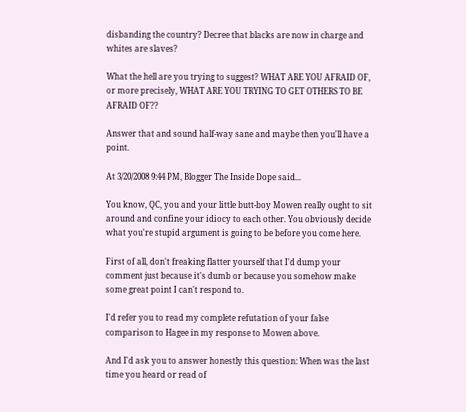disbanding the country? Decree that blacks are now in charge and whites are slaves?

What the hell are you trying to suggest? WHAT ARE YOU AFRAID OF, or more precisely, WHAT ARE YOU TRYING TO GET OTHERS TO BE AFRAID OF??

Answer that and sound half-way sane and maybe then you'll have a point.

At 3/20/2008 9:44 PM, Blogger The Inside Dope said...

You know, QC, you and your little butt-boy Mowen really ought to sit around and confine your idiocy to each other. You obviously decide what you're stupid argument is going to be before you come here.

First of all, don't freaking flatter yourself that I'd dump your comment just because it's dumb or because you somehow make some great point I can't respond to.

I'd refer you to read my complete refutation of your false comparison to Hagee in my response to Mowen above.

And I'd ask you to answer honestly this question: When was the last time you heard or read of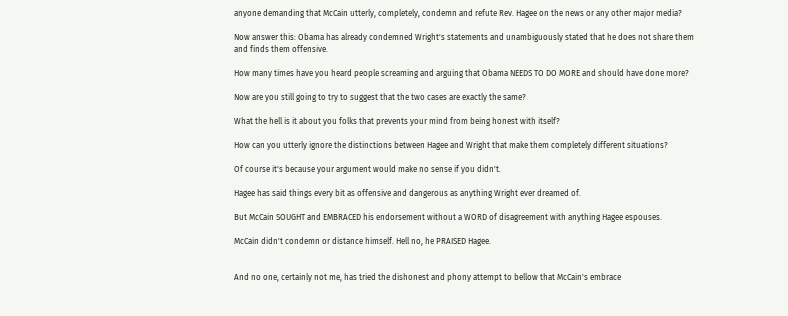anyone demanding that McCain utterly, completely, condemn and refute Rev. Hagee on the news or any other major media?

Now answer this: Obama has already condemned Wright's statements and unambiguously stated that he does not share them and finds them offensive.

How many times have you heard people screaming and arguing that Obama NEEDS TO DO MORE and should have done more?

Now are you still going to try to suggest that the two cases are exactly the same?

What the hell is it about you folks that prevents your mind from being honest with itself?

How can you utterly ignore the distinctions between Hagee and Wright that make them completely different situations?

Of course it's because your argument would make no sense if you didn't.

Hagee has said things every bit as offensive and dangerous as anything Wright ever dreamed of.

But McCain SOUGHT and EMBRACED his endorsement without a WORD of disagreement with anything Hagee espouses.

McCain didn't condemn or distance himself. Hell no, he PRAISED Hagee.


And no one, certainly not me, has tried the dishonest and phony attempt to bellow that McCain's embrace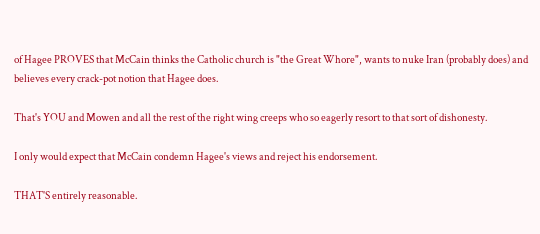of Hagee PROVES that McCain thinks the Catholic church is "the Great Whore", wants to nuke Iran (probably does) and believes every crack-pot notion that Hagee does.

That's YOU and Mowen and all the rest of the right wing creeps who so eagerly resort to that sort of dishonesty.

I only would expect that McCain condemn Hagee's views and reject his endorsement.

THAT'S entirely reasonable.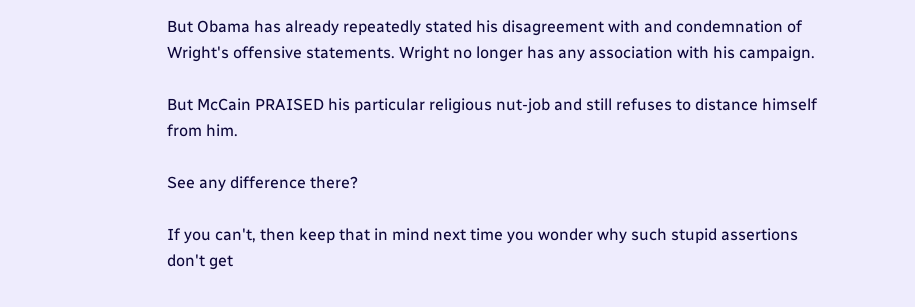But Obama has already repeatedly stated his disagreement with and condemnation of Wright's offensive statements. Wright no longer has any association with his campaign.

But McCain PRAISED his particular religious nut-job and still refuses to distance himself from him.

See any difference there?

If you can't, then keep that in mind next time you wonder why such stupid assertions don't get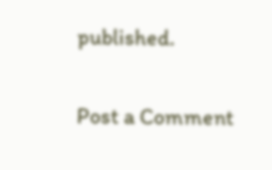published.


Post a Comment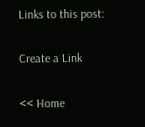Links to this post:

Create a Link

<< Home